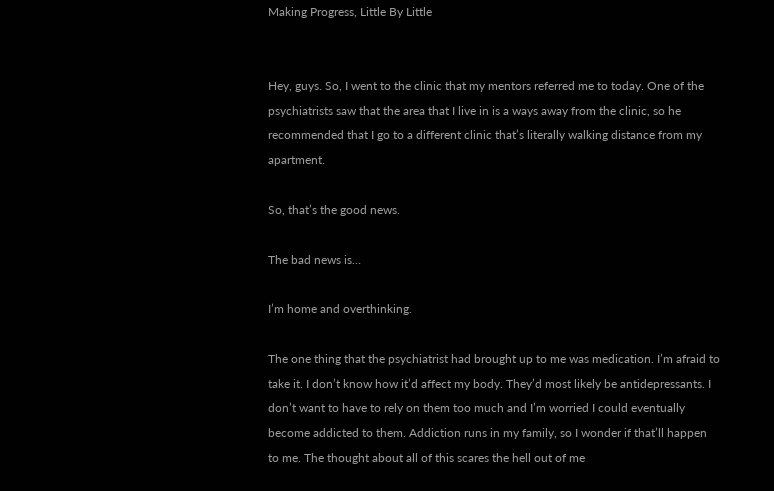Making Progress, Little By Little


Hey, guys. So, I went to the clinic that my mentors referred me to today. One of the psychiatrists saw that the area that I live in is a ways away from the clinic, so he recommended that I go to a different clinic that’s literally walking distance from my apartment.

So, that’s the good news.

The bad news is…

I’m home and overthinking.

The one thing that the psychiatrist had brought up to me was medication. I’m afraid to take it. I don’t know how it’d affect my body. They’d most likely be antidepressants. I don’t want to have to rely on them too much and I’m worried I could eventually become addicted to them. Addiction runs in my family, so I wonder if that’ll happen to me. The thought about all of this scares the hell out of me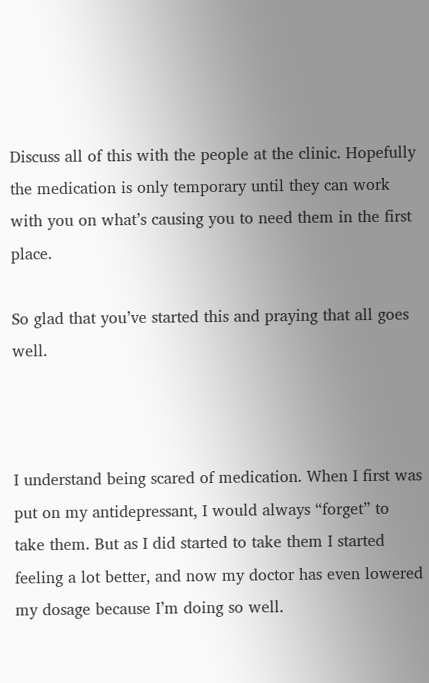Discuss all of this with the people at the clinic. Hopefully the medication is only temporary until they can work with you on what’s causing you to need them in the first place.

So glad that you’ve started this and praying that all goes well.



I understand being scared of medication. When I first was put on my antidepressant, I would always “forget” to take them. But as I did started to take them I started feeling a lot better, and now my doctor has even lowered my dosage because I’m doing so well.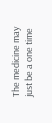The medicine may just be a one time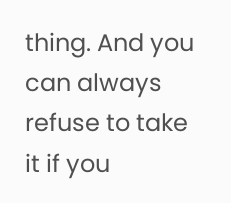thing. And you can always refuse to take it if you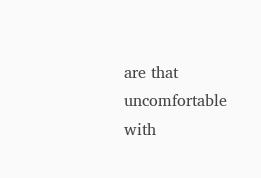are that uncomfortable with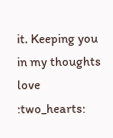it. Keeping you in my thoughts love :two_hearts: